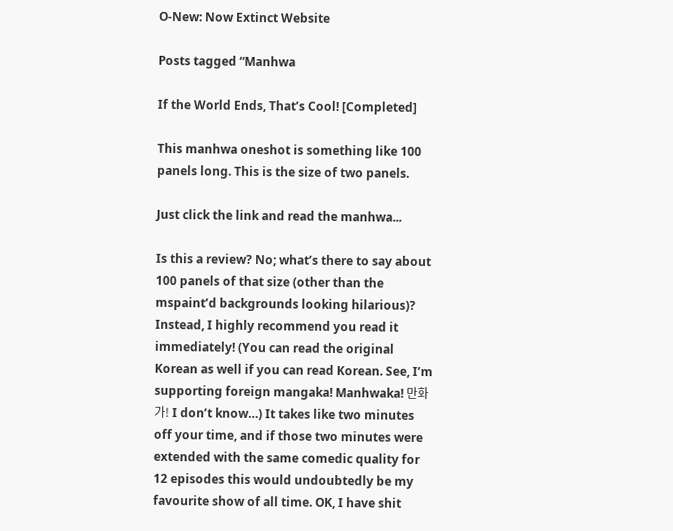O-New: Now Extinct Website

Posts tagged “Manhwa

If the World Ends, That’s Cool! [Completed]

This manhwa oneshot is something like 100 panels long. This is the size of two panels.

Just click the link and read the manhwa...

Is this a review? No; what’s there to say about 100 panels of that size (other than the mspaint’d backgrounds looking hilarious)? Instead, I highly recommend you read it immediately! (You can read the original Korean as well if you can read Korean. See, I’m supporting foreign mangaka! Manhwaka! 만화가! I don’t know…) It takes like two minutes off your time, and if those two minutes were extended with the same comedic quality for 12 episodes this would undoubtedly be my favourite show of all time. OK, I have shit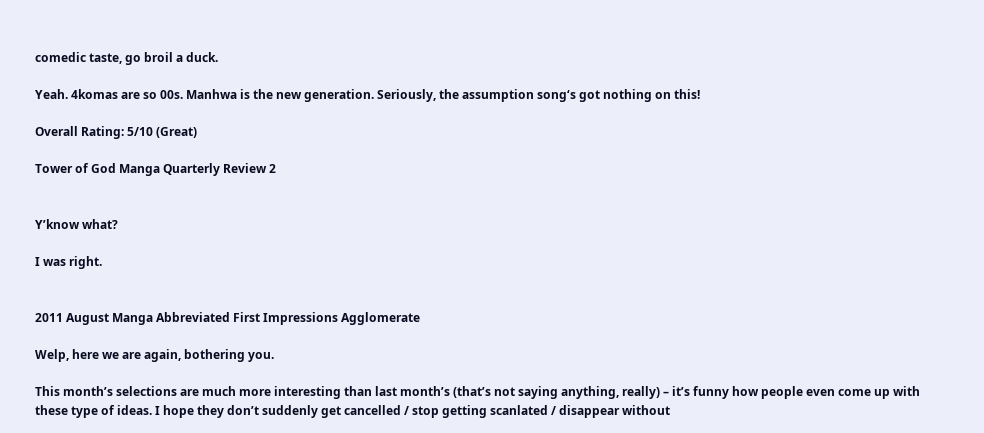comedic taste, go broil a duck.

Yeah. 4komas are so 00s. Manhwa is the new generation. Seriously, the assumption song‘s got nothing on this!

Overall Rating: 5/10 (Great)

Tower of God Manga Quarterly Review 2


Y’know what?

I was right.


2011 August Manga Abbreviated First Impressions Agglomerate

Welp, here we are again, bothering you.

This month’s selections are much more interesting than last month’s (that’s not saying anything, really) – it’s funny how people even come up with these type of ideas. I hope they don’t suddenly get cancelled / stop getting scanlated / disappear without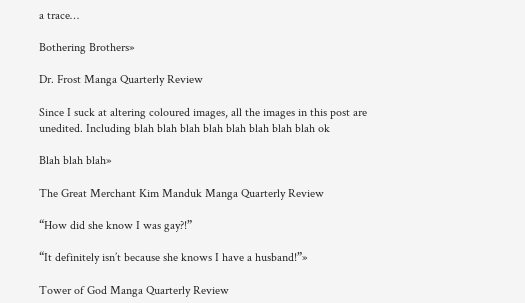a trace…

Bothering Brothers»

Dr. Frost Manga Quarterly Review

Since I suck at altering coloured images, all the images in this post are unedited. Including blah blah blah blah blah blah blah blah ok

Blah blah blah»

The Great Merchant Kim Manduk Manga Quarterly Review

“How did she know I was gay?!”

“It definitely isn’t because she knows I have a husband!”»

Tower of God Manga Quarterly Review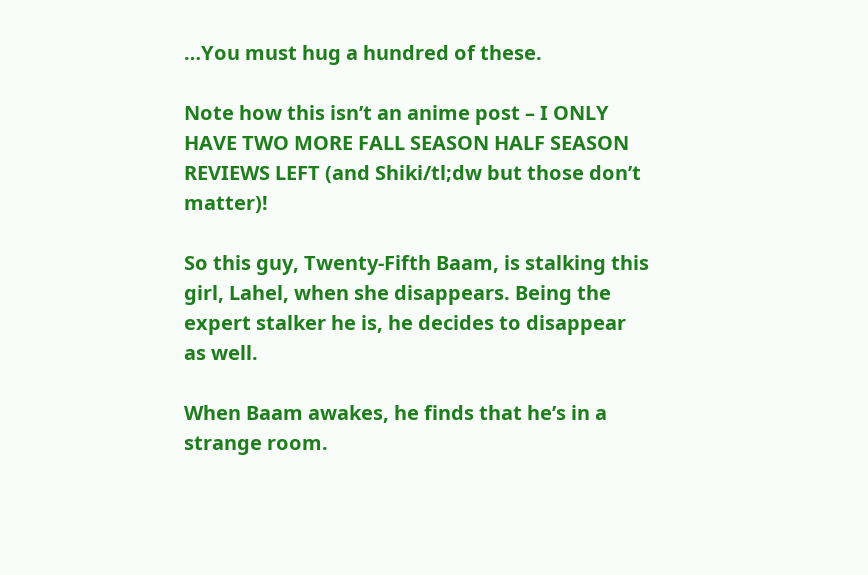…You must hug a hundred of these.

Note how this isn’t an anime post – I ONLY HAVE TWO MORE FALL SEASON HALF SEASON REVIEWS LEFT (and Shiki/tl;dw but those don’t matter)!

So this guy, Twenty-Fifth Baam, is stalking this girl, Lahel, when she disappears. Being the expert stalker he is, he decides to disappear as well.

When Baam awakes, he finds that he’s in a strange room.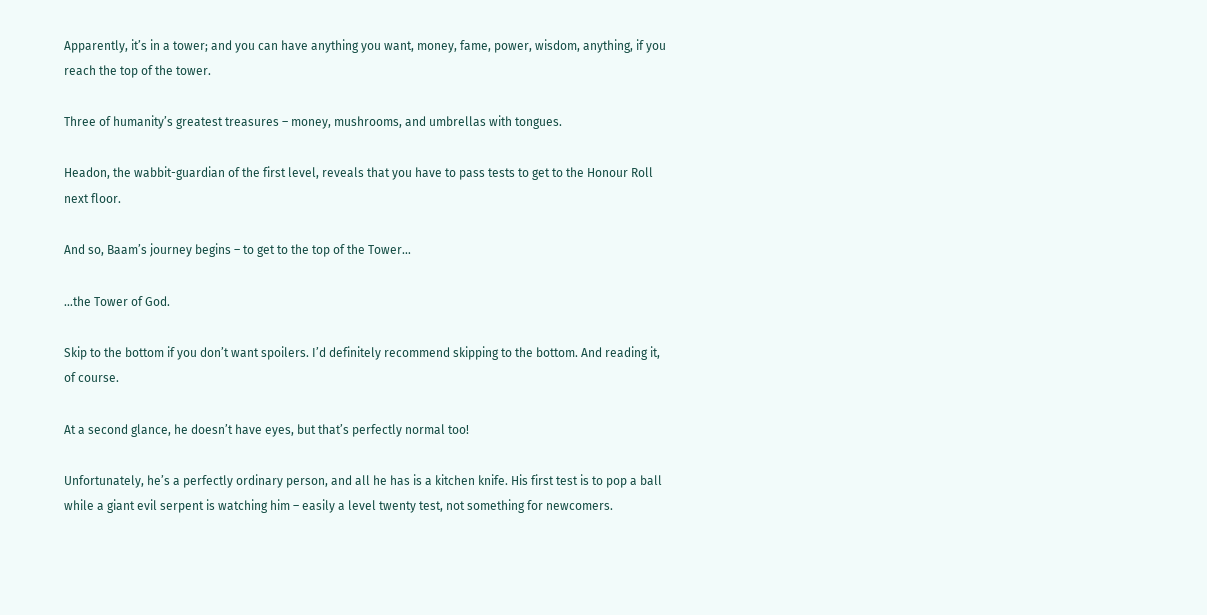Apparently, it’s in a tower; and you can have anything you want, money, fame, power, wisdom, anything, if you reach the top of the tower.

Three of humanity’s greatest treasures – money, mushrooms, and umbrellas with tongues.

Headon, the wabbit-guardian of the first level, reveals that you have to pass tests to get to the Honour Roll next floor.

And so, Baam’s journey begins – to get to the top of the Tower…

…the Tower of God.

Skip to the bottom if you don’t want spoilers. I’d definitely recommend skipping to the bottom. And reading it, of course.

At a second glance, he doesn’t have eyes, but that’s perfectly normal too!

Unfortunately, he’s a perfectly ordinary person, and all he has is a kitchen knife. His first test is to pop a ball while a giant evil serpent is watching him – easily a level twenty test, not something for newcomers.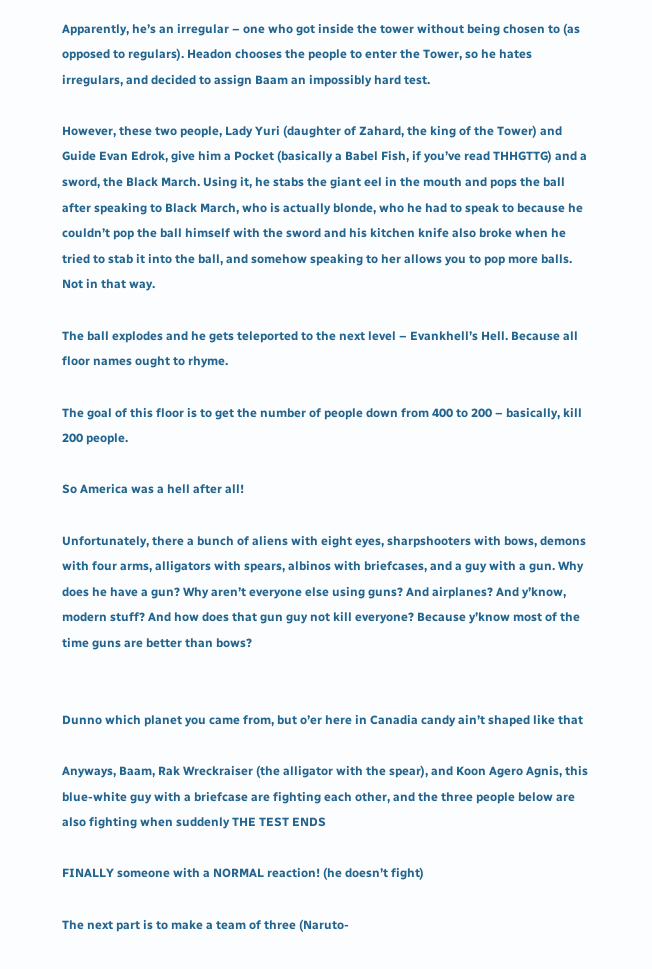Apparently, he’s an irregular – one who got inside the tower without being chosen to (as opposed to regulars). Headon chooses the people to enter the Tower, so he hates irregulars, and decided to assign Baam an impossibly hard test.

However, these two people, Lady Yuri (daughter of Zahard, the king of the Tower) and Guide Evan Edrok, give him a Pocket (basically a Babel Fish, if you’ve read THHGTTG) and a sword, the Black March. Using it, he stabs the giant eel in the mouth and pops the ball after speaking to Black March, who is actually blonde, who he had to speak to because he couldn’t pop the ball himself with the sword and his kitchen knife also broke when he tried to stab it into the ball, and somehow speaking to her allows you to pop more balls. Not in that way.

The ball explodes and he gets teleported to the next level – Evankhell’s Hell. Because all floor names ought to rhyme.

The goal of this floor is to get the number of people down from 400 to 200 – basically, kill 200 people.

So America was a hell after all!

Unfortunately, there a bunch of aliens with eight eyes, sharpshooters with bows, demons with four arms, alligators with spears, albinos with briefcases, and a guy with a gun. Why does he have a gun? Why aren’t everyone else using guns? And airplanes? And y’know, modern stuff? And how does that gun guy not kill everyone? Because y’know most of the time guns are better than bows?


Dunno which planet you came from, but o’er here in Canadia candy ain’t shaped like that

Anyways, Baam, Rak Wreckraiser (the alligator with the spear), and Koon Agero Agnis, this blue-white guy with a briefcase are fighting each other, and the three people below are also fighting when suddenly THE TEST ENDS

FINALLY someone with a NORMAL reaction! (he doesn’t fight)

The next part is to make a team of three (Naruto-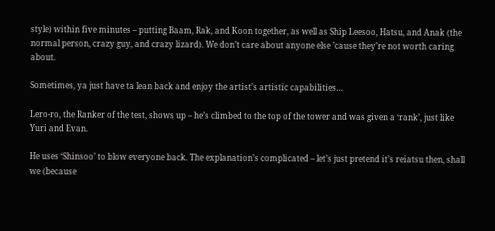style) within five minutes – putting Baam, Rak, and Koon together, as well as Ship Leesoo, Hatsu, and Anak (the normal person, crazy guy, and crazy lizard). We don’t care about anyone else ’cause they’re not worth caring about.

Sometimes, ya just have ta lean back and enjoy the artist’s artistic capabilities…

Lero-ro, the Ranker of the test, shows up – he’s climbed to the top of the tower and was given a ‘rank’, just like Yuri and Evan.

He uses ‘Shinsoo’ to blow everyone back. The explanation’s complicated – let’s just pretend it’s reiatsu then, shall we (because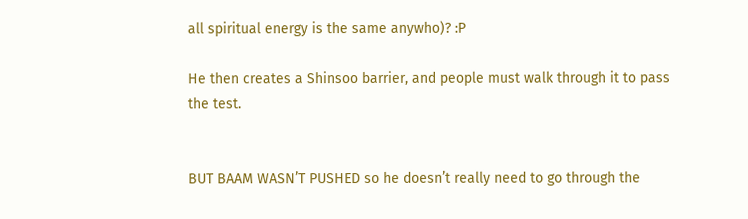all spiritual energy is the same anywho)? :P

He then creates a Shinsoo barrier, and people must walk through it to pass the test.


BUT BAAM WASN’T PUSHED so he doesn’t really need to go through the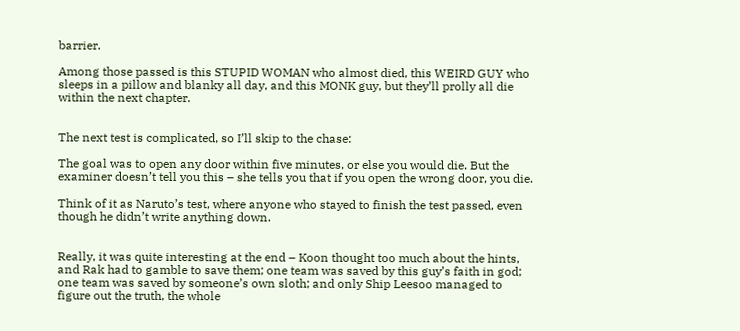barrier.

Among those passed is this STUPID WOMAN who almost died, this WEIRD GUY who sleeps in a pillow and blanky all day, and this MONK guy, but they’ll prolly all die within the next chapter.


The next test is complicated, so I’ll skip to the chase:

The goal was to open any door within five minutes, or else you would die. But the examiner doesn’t tell you this – she tells you that if you open the wrong door, you die.

Think of it as Naruto’s test, where anyone who stayed to finish the test passed, even though he didn’t write anything down.


Really, it was quite interesting at the end – Koon thought too much about the hints, and Rak had to gamble to save them; one team was saved by this guy’s faith in god; one team was saved by someone’s own sloth; and only Ship Leesoo managed to figure out the truth, the whole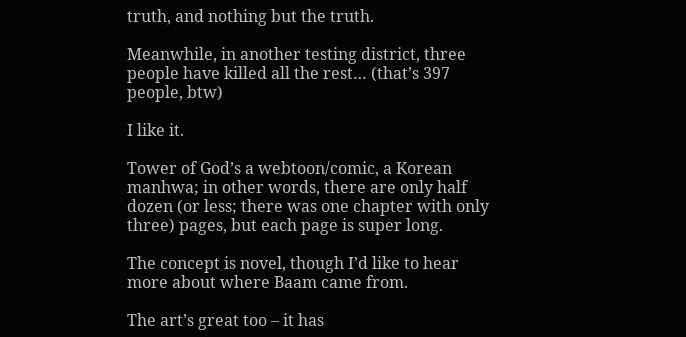truth, and nothing but the truth.

Meanwhile, in another testing district, three people have killed all the rest… (that’s 397 people, btw)

I like it.

Tower of God’s a webtoon/comic, a Korean manhwa; in other words, there are only half dozen (or less; there was one chapter with only three) pages, but each page is super long.

The concept is novel, though I’d like to hear more about where Baam came from.

The art’s great too – it has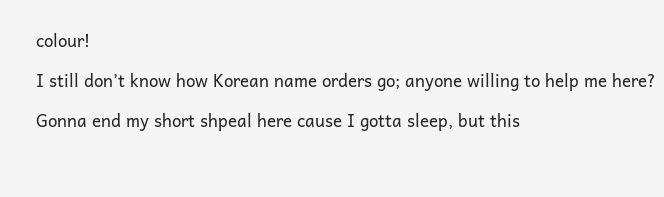colour!

I still don’t know how Korean name orders go; anyone willing to help me here?

Gonna end my short shpeal here cause I gotta sleep, but this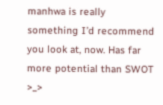manhwa is really something I’d recommend you look at, now. Has far more potential than SWOT >_>